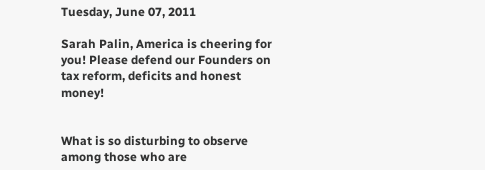Tuesday, June 07, 2011

Sarah Palin, America is cheering for you! Please defend our Founders on tax reform, deficits and honest money!


What is so disturbing to observe among those who are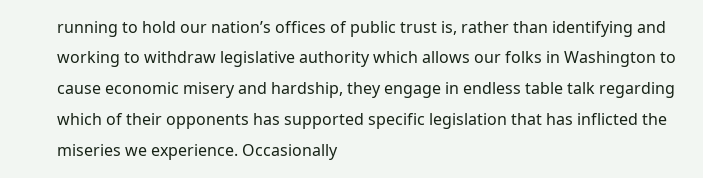running to hold our nation’s offices of public trust is, rather than identifying and working to withdraw legislative authority which allows our folks in Washington to cause economic misery and hardship, they engage in endless table talk regarding which of their opponents has supported specific legislation that has inflicted the miseries we experience. Occasionally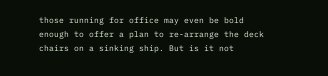those running for office may even be bold enough to offer a plan to re-arrange the deck chairs on a sinking ship. But is it not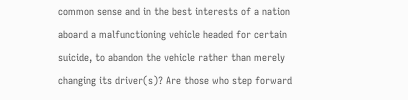common sense and in the best interests of a nation aboard a malfunctioning vehicle headed for certain suicide, to abandon the vehicle rather than merely changing its driver(s)? Are those who step forward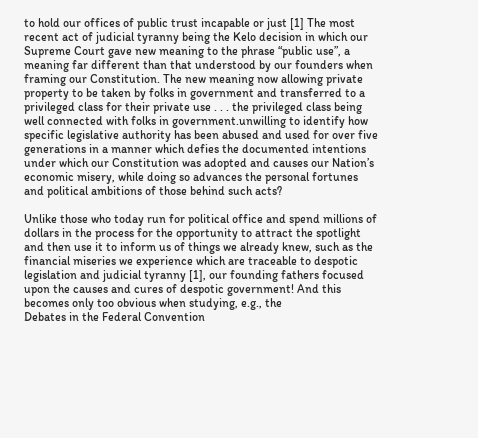to hold our offices of public trust incapable or just [1] The most recent act of judicial tyranny being the Kelo decision in which our Supreme Court gave new meaning to the phrase “public use”, a meaning far different than that understood by our founders when framing our Constitution. The new meaning now allowing private property to be taken by folks in government and transferred to a privileged class for their private use . . . the privileged class being well connected with folks in government.unwilling to identify how specific legislative authority has been abused and used for over five generations in a manner which defies the documented intentions under which our Constitution was adopted and causes our Nation’s economic misery, while doing so advances the personal fortunes and political ambitions of those behind such acts?

Unlike those who today run for political office and spend millions of dollars in the process for the opportunity to attract the spotlight and then use it to inform us of things we already knew, such as the financial miseries we experience which are traceable to despotic legislation and judicial tyranny [1], our founding fathers focused upon the causes and cures of despotic government! And this becomes only too obvious when studying, e.g., the
Debates in the Federal Convention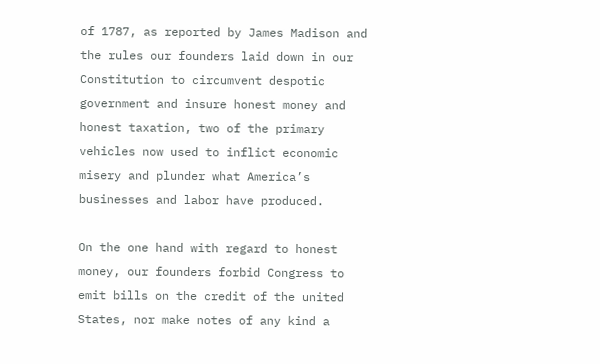of 1787, as reported by James Madison and the rules our founders laid down in our Constitution to circumvent despotic government and insure honest money and honest taxation, two of the primary vehicles now used to inflict economic misery and plunder what America’s businesses and labor have produced.

On the one hand with regard to honest money, our founders forbid Congress to emit bills on the credit of the united States, nor make notes of any kind a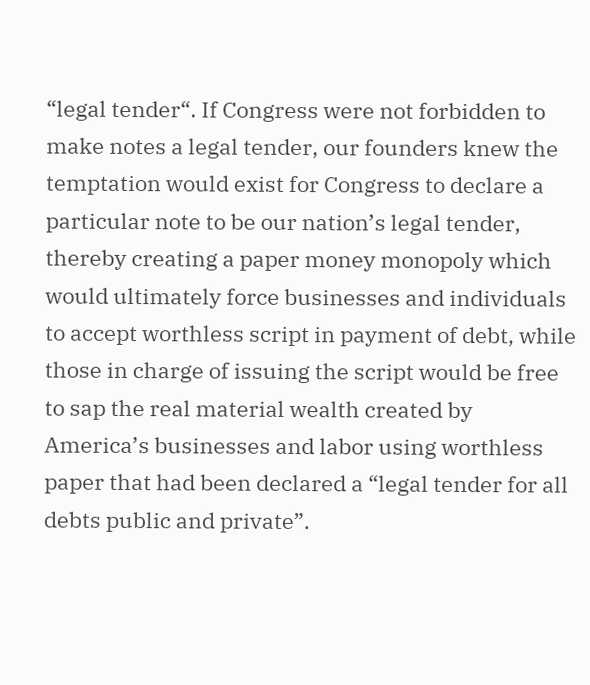“legal tender“. If Congress were not forbidden to make notes a legal tender, our founders knew the temptation would exist for Congress to declare a particular note to be our nation’s legal tender, thereby creating a paper money monopoly which would ultimately force businesses and individuals to accept worthless script in payment of debt, while those in charge of issuing the script would be free to sap the real material wealth created by America’s businesses and labor using worthless paper that had been declared a “legal tender for all debts public and private”.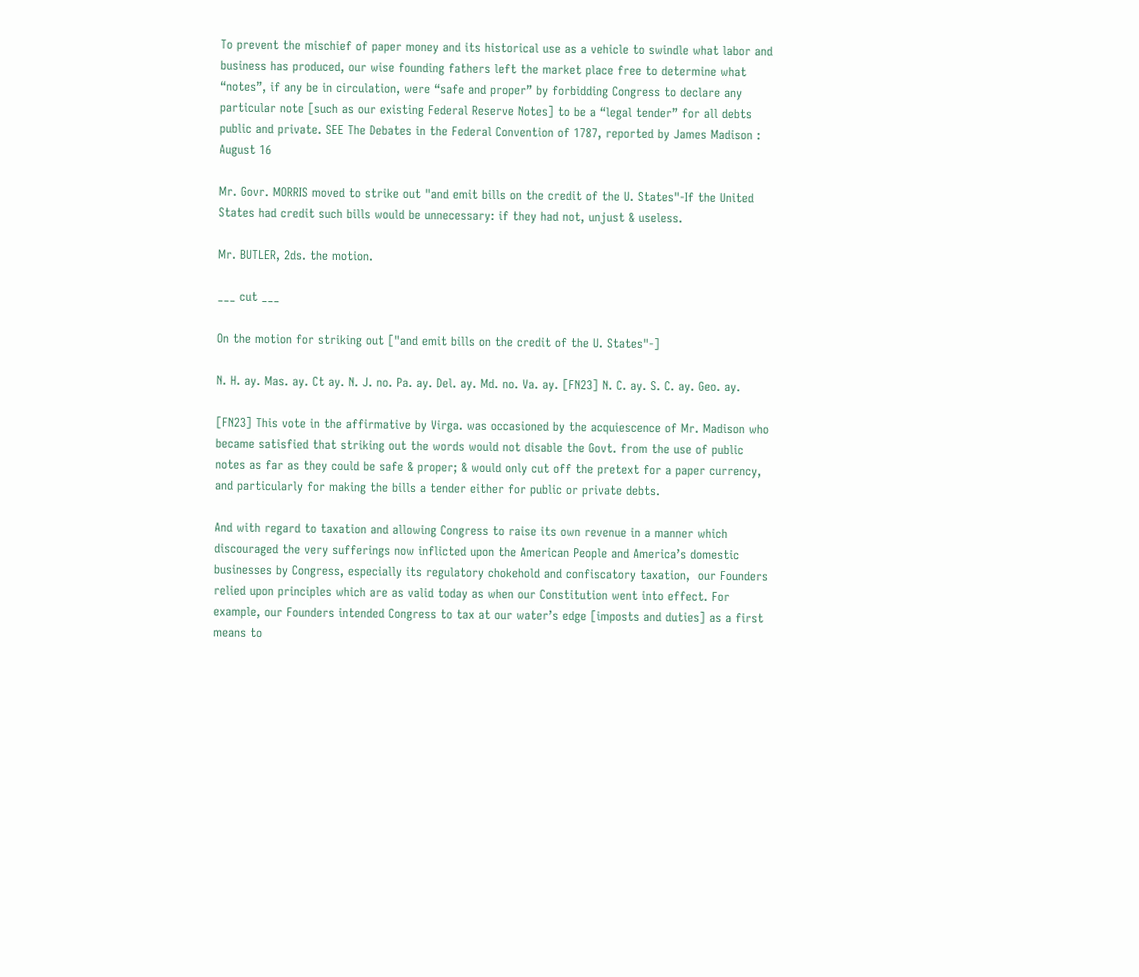To prevent the mischief of paper money and its historical use as a vehicle to swindle what labor and business has produced, our wise founding fathers left the market place free to determine what “notes”, if any be in circulation, were “safe and proper” by forbidding Congress to declare any particular note [such as our existing Federal Reserve Notes] to be a “legal tender” for all debts public and private. SEE The Debates in the Federal Convention of 1787, reported by James Madison : August 16

Mr. Govr. MORRIS moved to strike out "and emit bills on the credit of the U. States"-If the United States had credit such bills would be unnecessary: if they had not, unjust & useless.

Mr. BUTLER, 2ds. the motion.

___ cut ___

On the motion for striking out ["and emit bills on the credit of the U. States"-]

N. H. ay. Mas. ay. Ct ay. N. J. no. Pa. ay. Del. ay. Md. no. Va. ay. [FN23] N. C. ay. S. C. ay. Geo. ay.

[FN23] This vote in the affirmative by Virga. was occasioned by the acquiescence of Mr. Madison who became satisfied that striking out the words would not disable the Govt. from the use of public notes as far as they could be safe & proper; & would only cut off the pretext for a paper currency, and particularly for making the bills a tender either for public or private debts.

And with regard to taxation and allowing Congress to raise its own revenue in a manner which discouraged the very sufferings now inflicted upon the American People and America’s domestic businesses by Congress, especially its regulatory chokehold and confiscatory taxation,  our Founders relied upon principles which are as valid today as when our Constitution went into effect. For example, our Founders intended Congress to tax at our water’s edge [imposts and duties] as a first means to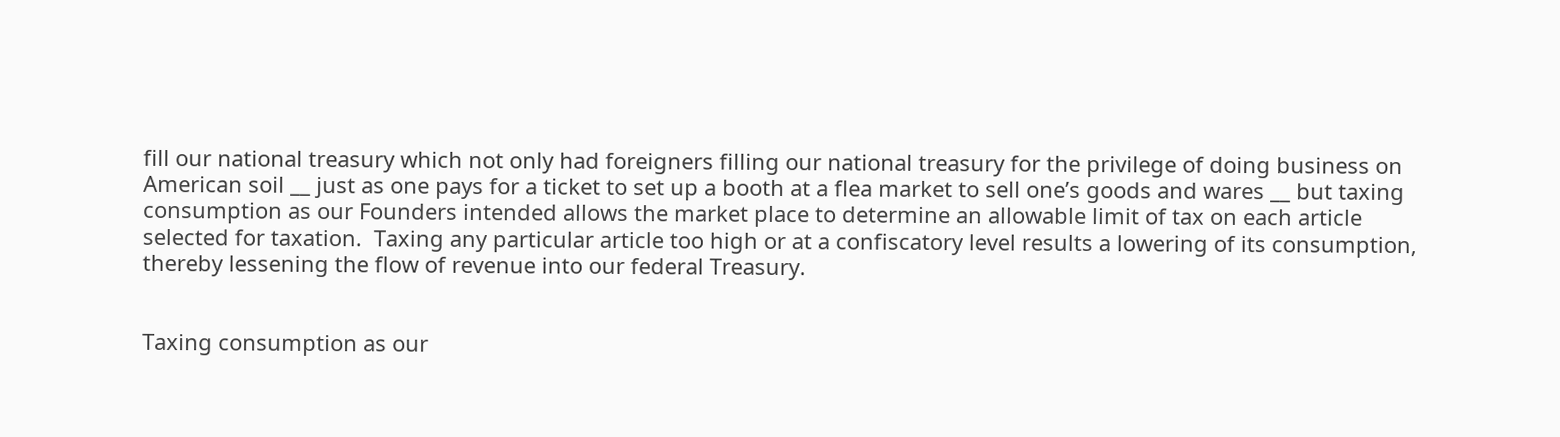fill our national treasury which not only had foreigners filling our national treasury for the privilege of doing business on American soil __ just as one pays for a ticket to set up a booth at a flea market to sell one’s goods and wares __ but taxing consumption as our Founders intended allows the market place to determine an allowable limit of tax on each article selected for taxation.  Taxing any particular article too high or at a confiscatory level results a lowering of its consumption, thereby lessening the flow of revenue into our federal Treasury.


Taxing consumption as our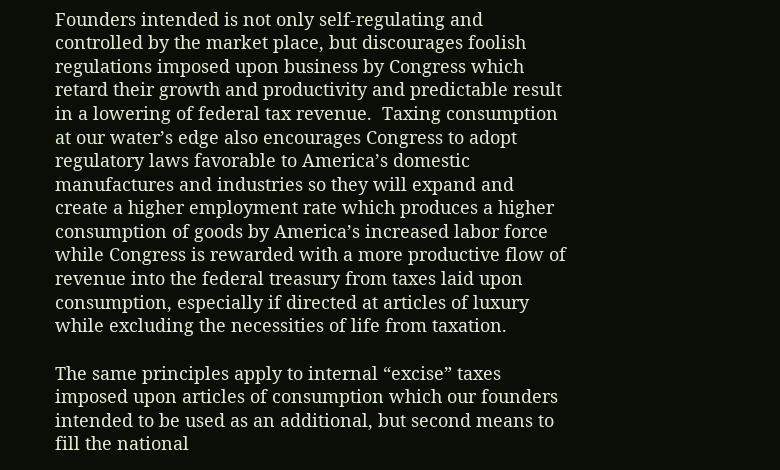Founders intended is not only self-regulating and controlled by the market place, but discourages foolish regulations imposed upon business by Congress which retard their growth and productivity and predictable result in a lowering of federal tax revenue.  Taxing consumption at our water’s edge also encourages Congress to adopt regulatory laws favorable to America’s domestic manufactures and industries so they will expand and create a higher employment rate which produces a higher consumption of goods by America’s increased labor force while Congress is rewarded with a more productive flow of revenue into the federal treasury from taxes laid upon consumption, especially if directed at articles of luxury while excluding the necessities of life from taxation.

The same principles apply to internal “excise” taxes imposed upon articles of consumption which our founders intended to be used as an additional, but second means to fill the national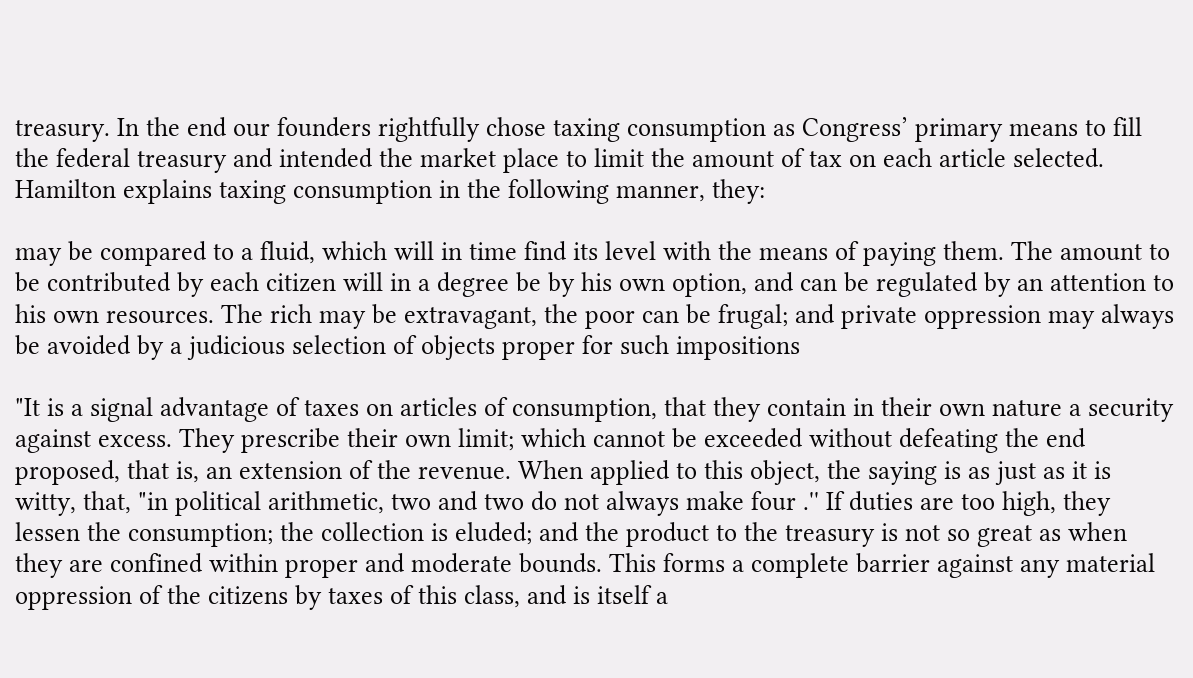treasury. In the end our founders rightfully chose taxing consumption as Congress’ primary means to fill the federal treasury and intended the market place to limit the amount of tax on each article selected. Hamilton explains taxing consumption in the following manner, they:

may be compared to a fluid, which will in time find its level with the means of paying them. The amount to be contributed by each citizen will in a degree be by his own option, and can be regulated by an attention to his own resources. The rich may be extravagant, the poor can be frugal; and private oppression may always be avoided by a judicious selection of objects proper for such impositions

"It is a signal advantage of taxes on articles of consumption, that they contain in their own nature a security against excess. They prescribe their own limit; which cannot be exceeded without defeating the end proposed, that is, an extension of the revenue. When applied to this object, the saying is as just as it is witty, that, "in political arithmetic, two and two do not always make four .'' If duties are too high, they lessen the consumption; the collection is eluded; and the product to the treasury is not so great as when they are confined within proper and moderate bounds. This forms a complete barrier against any material oppression of the citizens by taxes of this class, and is itself a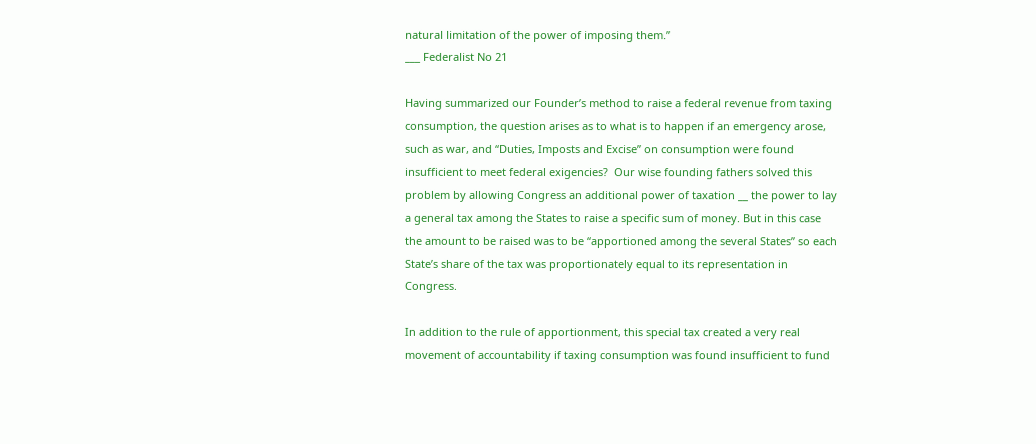natural limitation of the power of imposing them.”
___ Federalist No 21

Having summarized our Founder’s method to raise a federal revenue from taxing consumption, the question arises as to what is to happen if an emergency arose, such as war, and “Duties, Imposts and Excise” on consumption were found insufficient to meet federal exigencies?  Our wise founding fathers solved this problem by allowing Congress an additional power of taxation __ the power to lay a general tax among the States to raise a specific sum of money. But in this case the amount to be raised was to be “apportioned among the several States” so each State’s share of the tax was proportionately equal to its representation in Congress.

In addition to the rule of apportionment, this special tax created a very real movement of accountability if taxing consumption was found insufficient to fund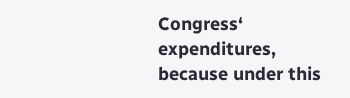Congress‘ expenditures, because under this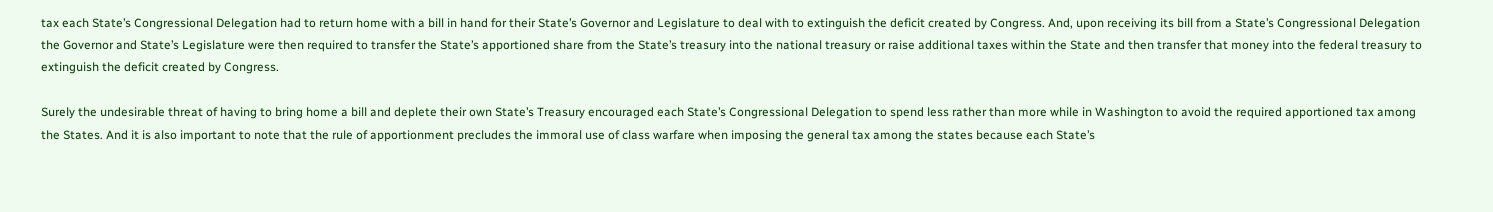tax each State’s Congressional Delegation had to return home with a bill in hand for their State’s Governor and Legislature to deal with to extinguish the deficit created by Congress. And, upon receiving its bill from a State’s Congressional Delegation the Governor and State’s Legislature were then required to transfer the State’s apportioned share from the State’s treasury into the national treasury or raise additional taxes within the State and then transfer that money into the federal treasury to extinguish the deficit created by Congress.

Surely the undesirable threat of having to bring home a bill and deplete their own State’s Treasury encouraged each State’s Congressional Delegation to spend less rather than more while in Washington to avoid the required apportioned tax among the States. And it is also important to note that the rule of apportionment precludes the immoral use of class warfare when imposing the general tax among the states because each State’s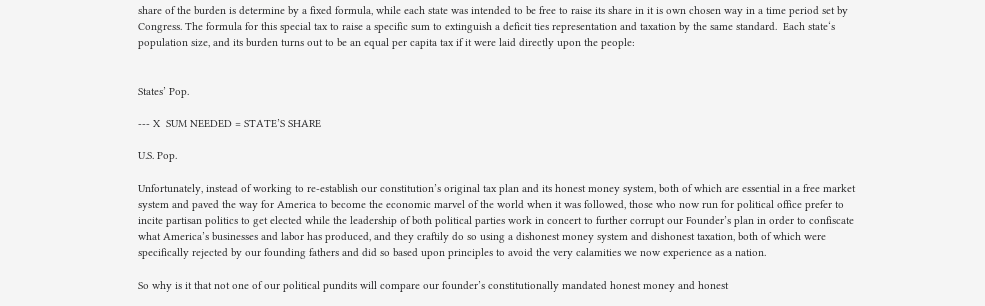share of the burden is determine by a fixed formula, while each state was intended to be free to raise its share in it is own chosen way in a time period set by Congress. The formula for this special tax to raise a specific sum to extinguish a deficit ties representation and taxation by the same standard.  Each state‘s population size, and its burden turns out to be an equal per capita tax if it were laid directly upon the people:


States’ Pop.

--- X  SUM NEEDED = STATE’S SHARE

U.S. Pop.

Unfortunately, instead of working to re-establish our constitution’s original tax plan and its honest money system, both of which are essential in a free market system and paved the way for America to become the economic marvel of the world when it was followed, those who now run for political office prefer to incite partisan politics to get elected while the leadership of both political parties work in concert to further corrupt our Founder’s plan in order to confiscate what America’s businesses and labor has produced, and they craftily do so using a dishonest money system and dishonest taxation, both of which were specifically rejected by our founding fathers and did so based upon principles to avoid the very calamities we now experience as a nation.

So why is it that not one of our political pundits will compare our founder’s constitutionally mandated honest money and honest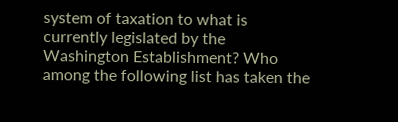system of taxation to what is currently legislated by the Washington Establishment? Who among the following list has taken the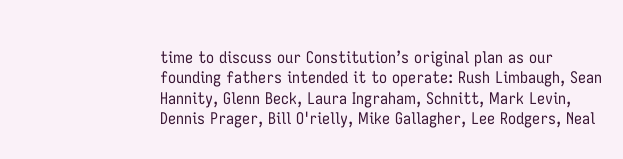time to discuss our Constitution’s original plan as our founding fathers intended it to operate: Rush Limbaugh, Sean Hannity, Glenn Beck, Laura Ingraham, Schnitt, Mark Levin, Dennis Prager, Bill O'rielly, Mike Gallagher, Lee Rodgers, Neal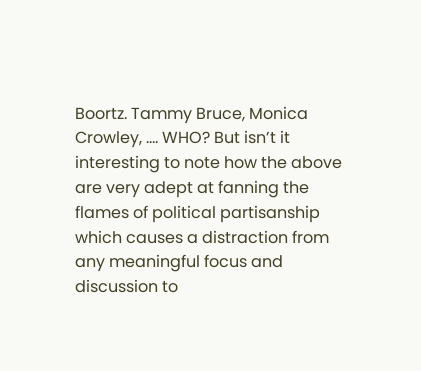Boortz. Tammy Bruce, Monica Crowley, …. WHO? But isn’t it interesting to note how the above are very adept at fanning the flames of political partisanship which causes a distraction from any meaningful focus and discussion to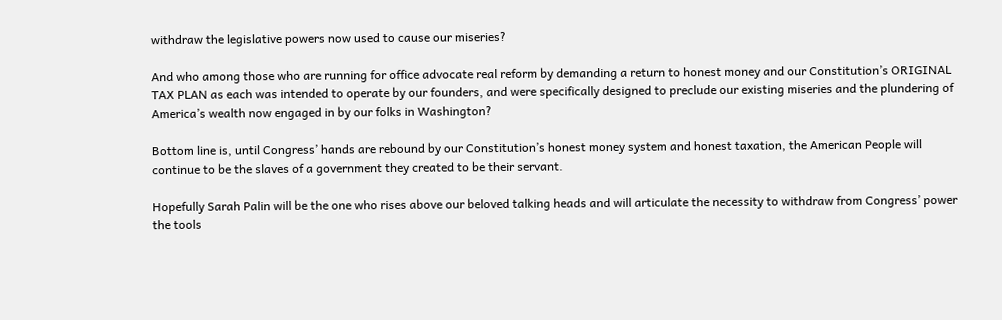withdraw the legislative powers now used to cause our miseries?

And who among those who are running for office advocate real reform by demanding a return to honest money and our Constitution’s ORIGINAL TAX PLAN as each was intended to operate by our founders, and were specifically designed to preclude our existing miseries and the plundering of America’s wealth now engaged in by our folks in Washington?

Bottom line is, until Congress’ hands are rebound by our Constitution’s honest money system and honest taxation, the American People will continue to be the slaves of a government they created to be their servant.

Hopefully Sarah Palin will be the one who rises above our beloved talking heads and will articulate the necessity to withdraw from Congress’ power the tools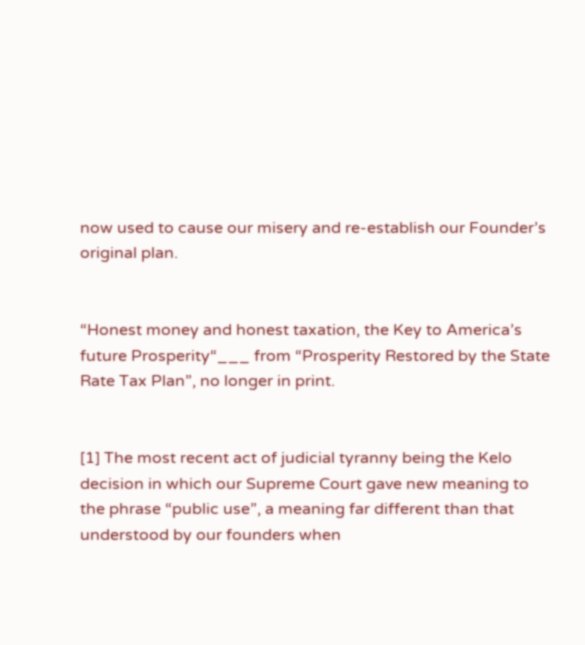now used to cause our misery and re-establish our Founder’s original plan.


“Honest money and honest taxation, the Key to America’s future Prosperity“___ from “Prosperity Restored by the State Rate Tax Plan”, no longer in print.


[1] The most recent act of judicial tyranny being the Kelo decision in which our Supreme Court gave new meaning to the phrase “public use”, a meaning far different than that understood by our founders when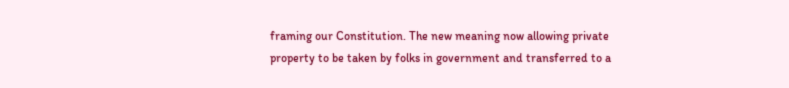framing our Constitution. The new meaning now allowing private property to be taken by folks in government and transferred to a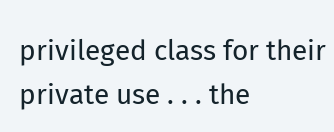privileged class for their private use . . . the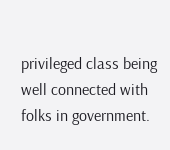privileged class being well connected with folks in government.